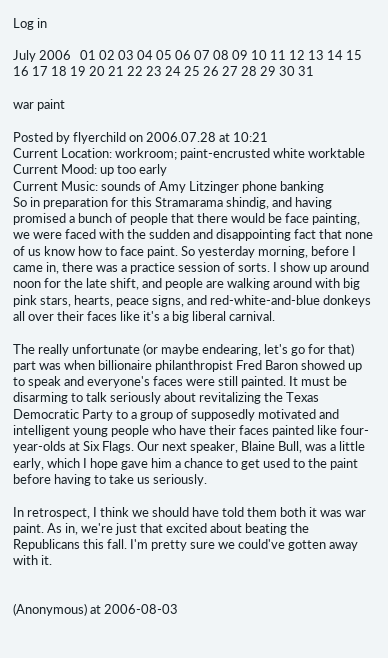Log in

July 2006   01 02 03 04 05 06 07 08 09 10 11 12 13 14 15 16 17 18 19 20 21 22 23 24 25 26 27 28 29 30 31

war paint

Posted by flyerchild on 2006.07.28 at 10:21
Current Location: workroom; paint-encrusted white worktable
Current Mood: up too early
Current Music: sounds of Amy Litzinger phone banking
So in preparation for this Stramarama shindig, and having promised a bunch of people that there would be face painting, we were faced with the sudden and disappointing fact that none of us know how to face paint. So yesterday morning, before I came in, there was a practice session of sorts. I show up around noon for the late shift, and people are walking around with big pink stars, hearts, peace signs, and red-white-and-blue donkeys all over their faces like it's a big liberal carnival.

The really unfortunate (or maybe endearing, let's go for that) part was when billionaire philanthropist Fred Baron showed up to speak and everyone's faces were still painted. It must be disarming to talk seriously about revitalizing the Texas Democratic Party to a group of supposedly motivated and intelligent young people who have their faces painted like four-year-olds at Six Flags. Our next speaker, Blaine Bull, was a little early, which I hope gave him a chance to get used to the paint before having to take us seriously.

In retrospect, I think we should have told them both it was war paint. As in, we're just that excited about beating the Republicans this fall. I'm pretty sure we could've gotten away with it.


(Anonymous) at 2006-08-03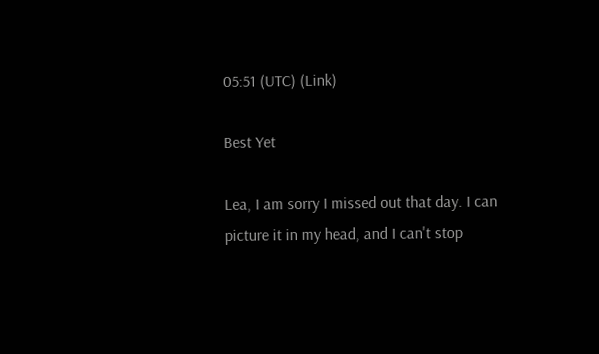05:51 (UTC) (Link)

Best Yet

Lea, I am sorry I missed out that day. I can picture it in my head, and I can't stop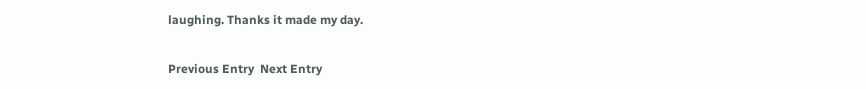laughing. Thanks it made my day.

Previous Entry  Next Entry